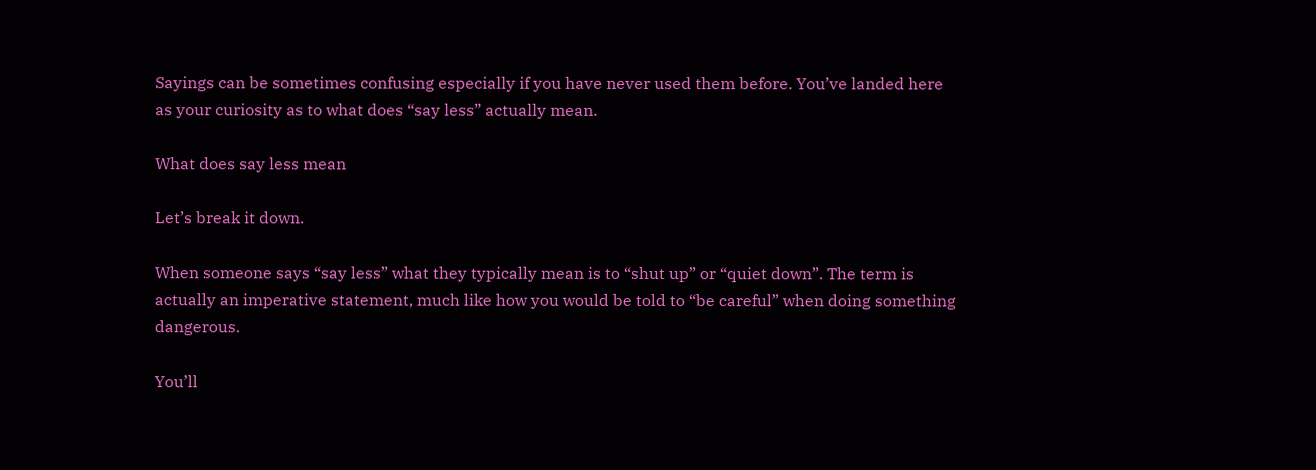Sayings can be sometimes confusing especially if you have never used them before. You’ve landed here as your curiosity as to what does “say less” actually mean.

What does say less mean

Let’s break it down.

When someone says “say less” what they typically mean is to “shut up” or “quiet down”. The term is actually an imperative statement, much like how you would be told to “be careful” when doing something dangerous.

You’ll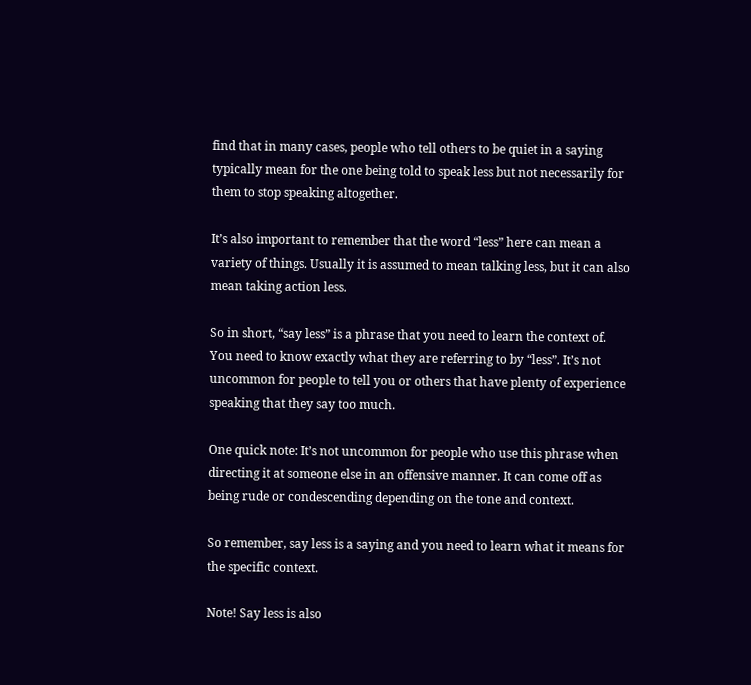find that in many cases, people who tell others to be quiet in a saying typically mean for the one being told to speak less but not necessarily for them to stop speaking altogether.

It’s also important to remember that the word “less” here can mean a variety of things. Usually it is assumed to mean talking less, but it can also mean taking action less.

So in short, “say less” is a phrase that you need to learn the context of. You need to know exactly what they are referring to by “less”. It’s not uncommon for people to tell you or others that have plenty of experience speaking that they say too much.

One quick note: It’s not uncommon for people who use this phrase when directing it at someone else in an offensive manner. It can come off as being rude or condescending depending on the tone and context.

So remember, say less is a saying and you need to learn what it means for the specific context.

Note! Say less is also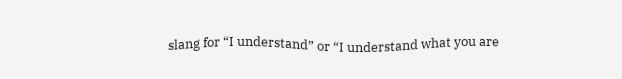slang for “I understand” or “I understand what you are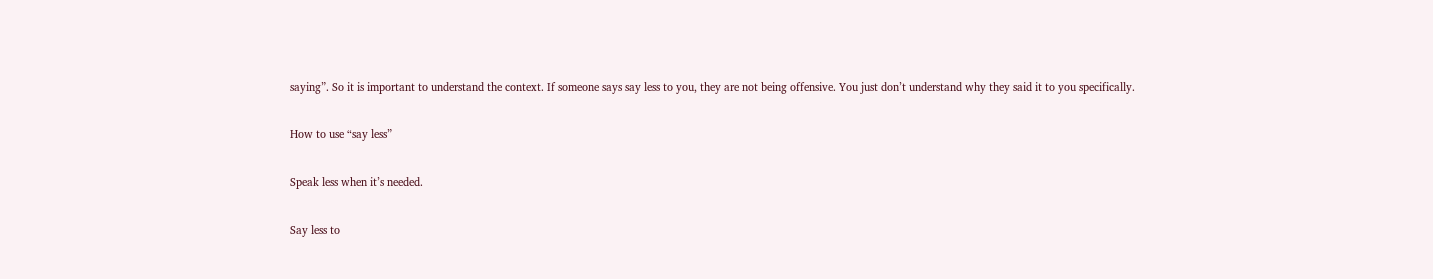saying”. So it is important to understand the context. If someone says say less to you, they are not being offensive. You just don’t understand why they said it to you specifically.

How to use “say less”

Speak less when it’s needed.

Say less to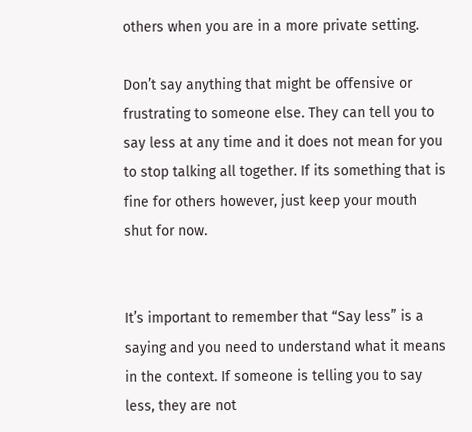others when you are in a more private setting.

Don’t say anything that might be offensive or frustrating to someone else. They can tell you to say less at any time and it does not mean for you to stop talking all together. If its something that is fine for others however, just keep your mouth shut for now.


It’s important to remember that “Say less” is a saying and you need to understand what it means in the context. If someone is telling you to say less, they are not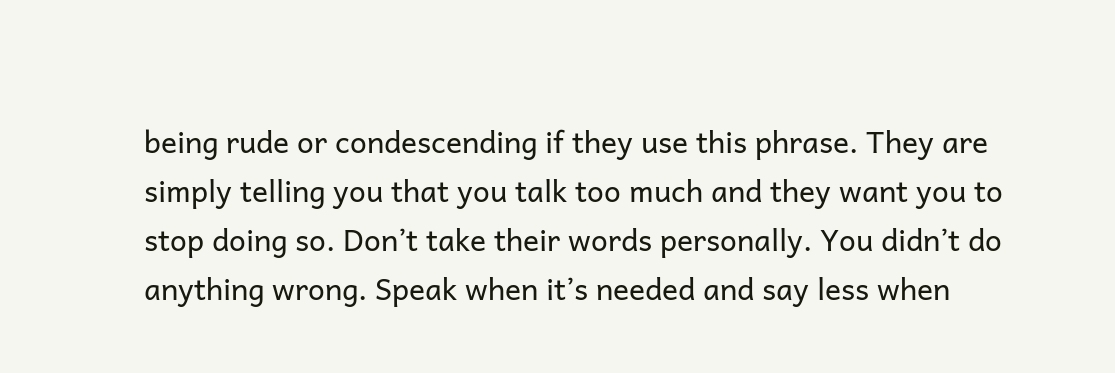being rude or condescending if they use this phrase. They are simply telling you that you talk too much and they want you to stop doing so. Don’t take their words personally. You didn’t do anything wrong. Speak when it’s needed and say less when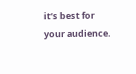it’s best for your audience.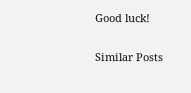Good luck!

Similar Posts